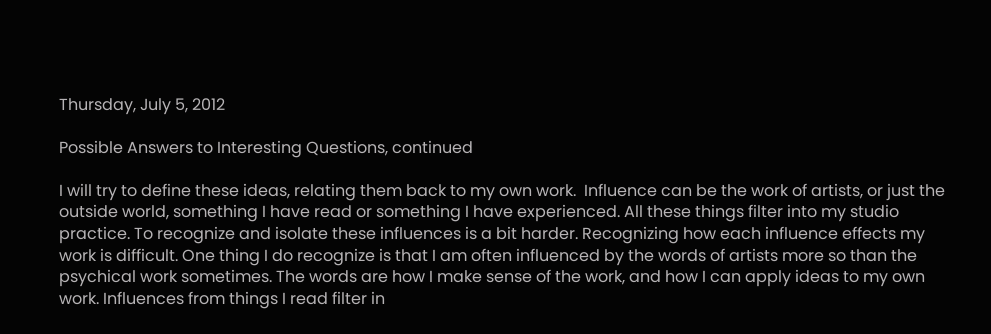Thursday, July 5, 2012

Possible Answers to Interesting Questions, continued

I will try to define these ideas, relating them back to my own work.  Influence can be the work of artists, or just the outside world, something I have read or something I have experienced. All these things filter into my studio practice. To recognize and isolate these influences is a bit harder. Recognizing how each influence effects my work is difficult. One thing I do recognize is that I am often influenced by the words of artists more so than the psychical work sometimes. The words are how I make sense of the work, and how I can apply ideas to my own work. Influences from things I read filter in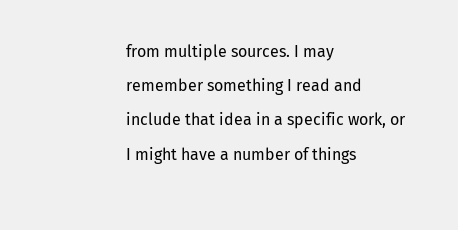from multiple sources. I may remember something I read and include that idea in a specific work, or I might have a number of things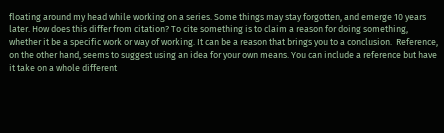floating around my head while working on a series. Some things may stay forgotten, and emerge 10 years later. How does this differ from citation? To cite something is to claim a reason for doing something, whether it be a specific work or way of working. It can be a reason that brings you to a conclusion.  Reference, on the other hand, seems to suggest using an idea for your own means. You can include a reference but have it take on a whole different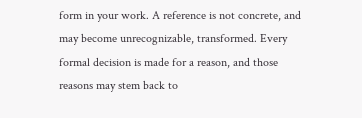form in your work. A reference is not concrete, and may become unrecognizable, transformed. Every formal decision is made for a reason, and those reasons may stem back to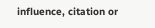influence, citation or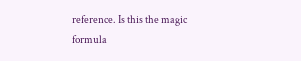reference. Is this the magic formula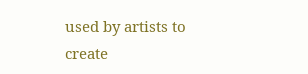used by artists to create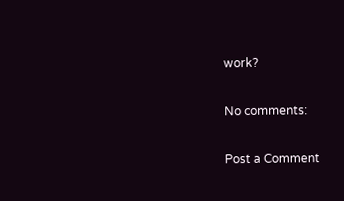work?

No comments:

Post a Comment